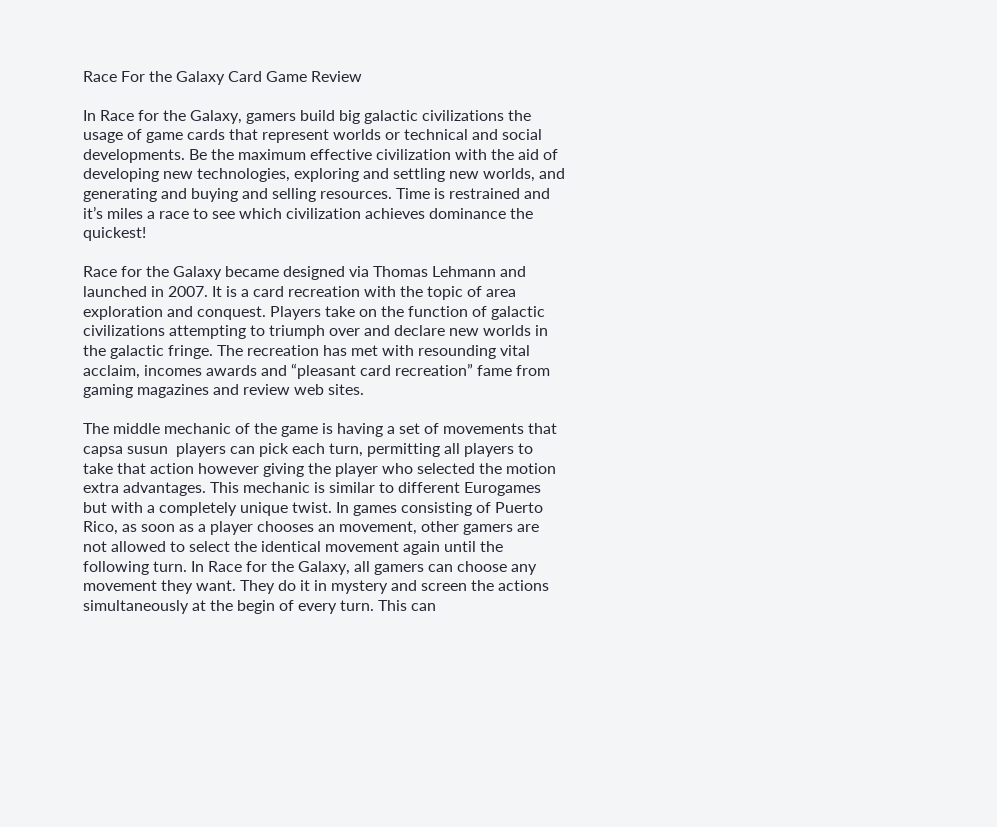Race For the Galaxy Card Game Review

In Race for the Galaxy, gamers build big galactic civilizations the usage of game cards that represent worlds or technical and social developments. Be the maximum effective civilization with the aid of developing new technologies, exploring and settling new worlds, and generating and buying and selling resources. Time is restrained and it’s miles a race to see which civilization achieves dominance the quickest!

Race for the Galaxy became designed via Thomas Lehmann and launched in 2007. It is a card recreation with the topic of area exploration and conquest. Players take on the function of galactic civilizations attempting to triumph over and declare new worlds in the galactic fringe. The recreation has met with resounding vital acclaim, incomes awards and “pleasant card recreation” fame from gaming magazines and review web sites.

The middle mechanic of the game is having a set of movements that  capsa susun  players can pick each turn, permitting all players to take that action however giving the player who selected the motion extra advantages. This mechanic is similar to different Eurogames but with a completely unique twist. In games consisting of Puerto Rico, as soon as a player chooses an movement, other gamers are not allowed to select the identical movement again until the following turn. In Race for the Galaxy, all gamers can choose any movement they want. They do it in mystery and screen the actions simultaneously at the begin of every turn. This can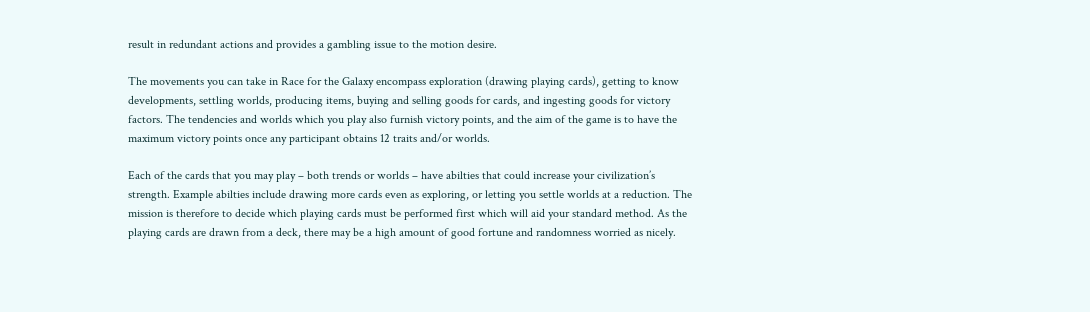result in redundant actions and provides a gambling issue to the motion desire.

The movements you can take in Race for the Galaxy encompass exploration (drawing playing cards), getting to know developments, settling worlds, producing items, buying and selling goods for cards, and ingesting goods for victory factors. The tendencies and worlds which you play also furnish victory points, and the aim of the game is to have the maximum victory points once any participant obtains 12 traits and/or worlds.

Each of the cards that you may play – both trends or worlds – have abilties that could increase your civilization’s strength. Example abilties include drawing more cards even as exploring, or letting you settle worlds at a reduction. The mission is therefore to decide which playing cards must be performed first which will aid your standard method. As the playing cards are drawn from a deck, there may be a high amount of good fortune and randomness worried as nicely.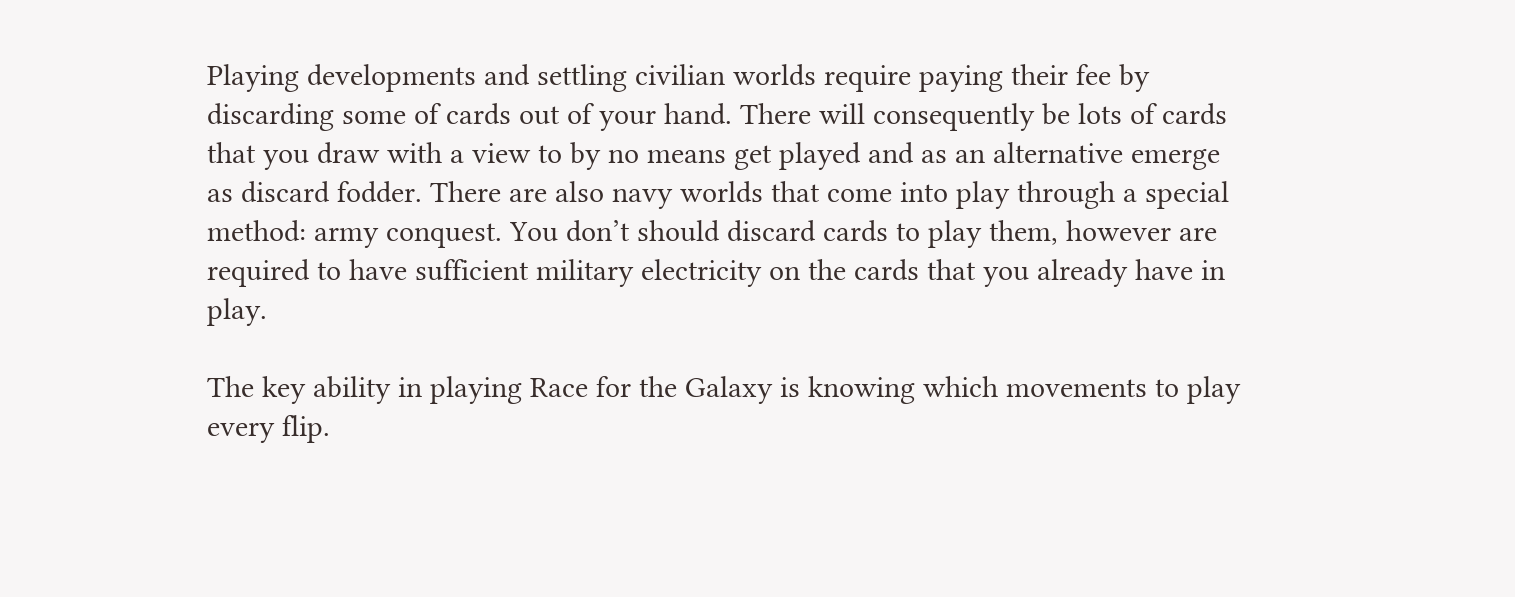Playing developments and settling civilian worlds require paying their fee by discarding some of cards out of your hand. There will consequently be lots of cards that you draw with a view to by no means get played and as an alternative emerge as discard fodder. There are also navy worlds that come into play through a special method: army conquest. You don’t should discard cards to play them, however are required to have sufficient military electricity on the cards that you already have in play.

The key ability in playing Race for the Galaxy is knowing which movements to play every flip.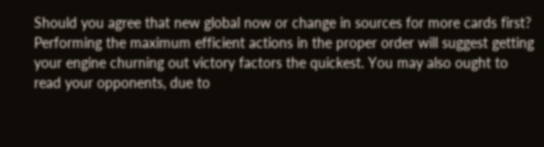Should you agree that new global now or change in sources for more cards first? Performing the maximum efficient actions in the proper order will suggest getting your engine churning out victory factors the quickest. You may also ought to read your opponents, due to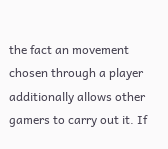the fact an movement chosen through a player additionally allows other gamers to carry out it. If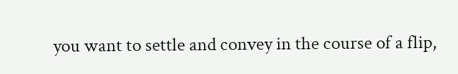you want to settle and convey in the course of a flip,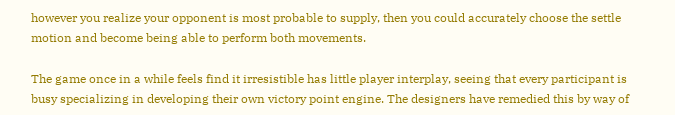however you realize your opponent is most probable to supply, then you could accurately choose the settle motion and become being able to perform both movements.

The game once in a while feels find it irresistible has little player interplay, seeing that every participant is busy specializing in developing their own victory point engine. The designers have remedied this by way of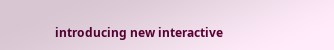introducing new interactive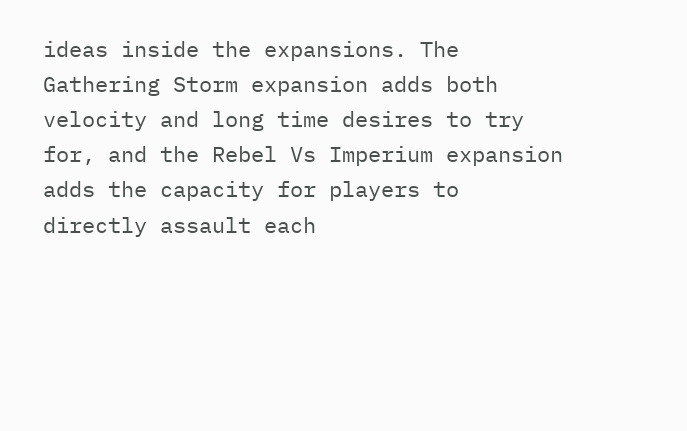ideas inside the expansions. The Gathering Storm expansion adds both velocity and long time desires to try for, and the Rebel Vs Imperium expansion adds the capacity for players to directly assault each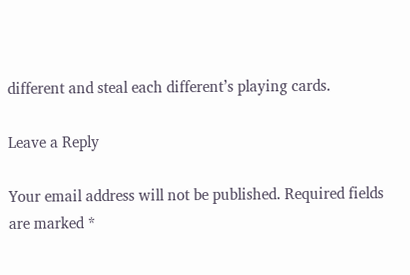different and steal each different’s playing cards.

Leave a Reply

Your email address will not be published. Required fields are marked *